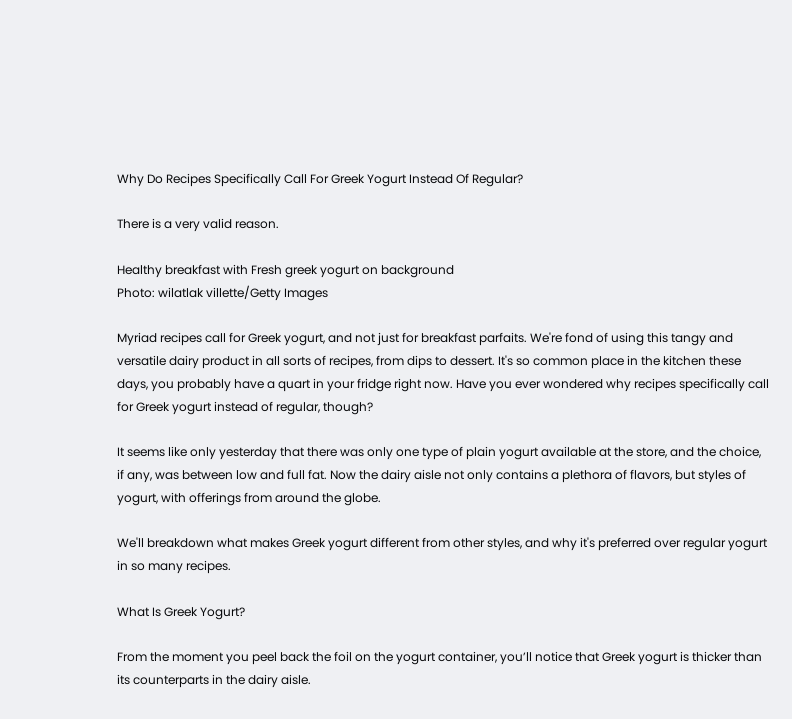Why Do Recipes Specifically Call For Greek Yogurt Instead Of Regular?

There is a very valid reason.

Healthy breakfast with Fresh greek yogurt on background
Photo: wilatlak villette/Getty Images

Myriad recipes call for Greek yogurt, and not just for breakfast parfaits. We're fond of using this tangy and versatile dairy product in all sorts of recipes, from dips to dessert. It's so common place in the kitchen these days, you probably have a quart in your fridge right now. Have you ever wondered why recipes specifically call for Greek yogurt instead of regular, though?

It seems like only yesterday that there was only one type of plain yogurt available at the store, and the choice, if any, was between low and full fat. Now the dairy aisle not only contains a plethora of flavors, but styles of yogurt, with offerings from around the globe.

We'll breakdown what makes Greek yogurt different from other styles, and why it's preferred over regular yogurt in so many recipes.

What Is Greek Yogurt?

From the moment you peel back the foil on the yogurt container, you’ll notice that Greek yogurt is thicker than its counterparts in the dairy aisle.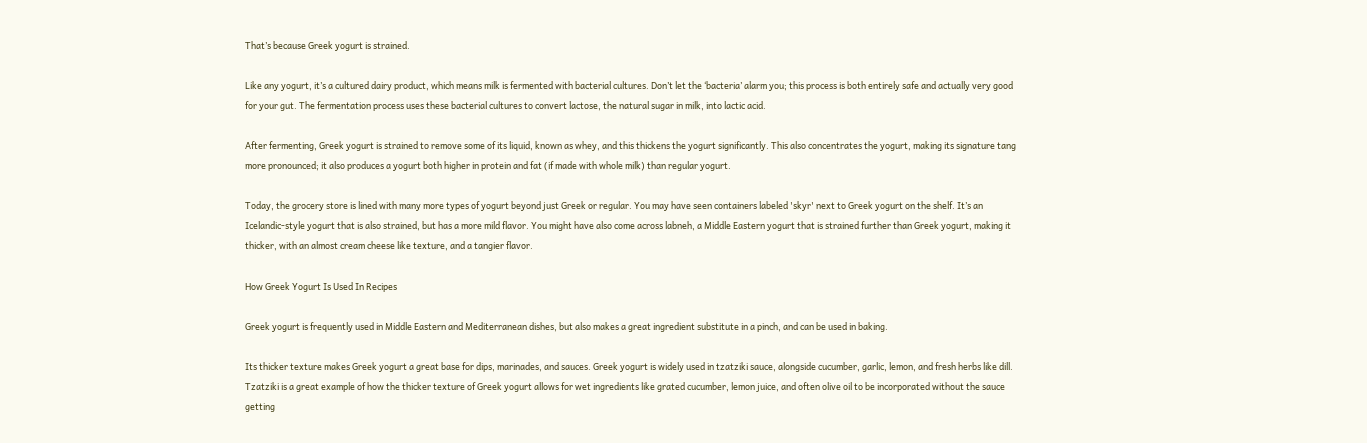That’s because Greek yogurt is strained.

Like any yogurt, it’s a cultured dairy product, which means milk is fermented with bacterial cultures. Don’t let the ‘bacteria’ alarm you; this process is both entirely safe and actually very good for your gut. The fermentation process uses these bacterial cultures to convert lactose, the natural sugar in milk, into lactic acid.

After fermenting, Greek yogurt is strained to remove some of its liquid, known as whey, and this thickens the yogurt significantly. This also concentrates the yogurt, making its signature tang more pronounced; it also produces a yogurt both higher in protein and fat (if made with whole milk) than regular yogurt.

Today, the grocery store is lined with many more types of yogurt beyond just Greek or regular. You may have seen containers labeled 'skyr' next to Greek yogurt on the shelf. It’s an Icelandic-style yogurt that is also strained, but has a more mild flavor. You might have also come across labneh, a Middle Eastern yogurt that is strained further than Greek yogurt, making it thicker, with an almost cream cheese like texture, and a tangier flavor.

How Greek Yogurt Is Used In Recipes

Greek yogurt is frequently used in Middle Eastern and Mediterranean dishes, but also makes a great ingredient substitute in a pinch, and can be used in baking.

Its thicker texture makes Greek yogurt a great base for dips, marinades, and sauces. Greek yogurt is widely used in tzatziki sauce, alongside cucumber, garlic, lemon, and fresh herbs like dill. Tzatziki is a great example of how the thicker texture of Greek yogurt allows for wet ingredients like grated cucumber, lemon juice, and often olive oil to be incorporated without the sauce getting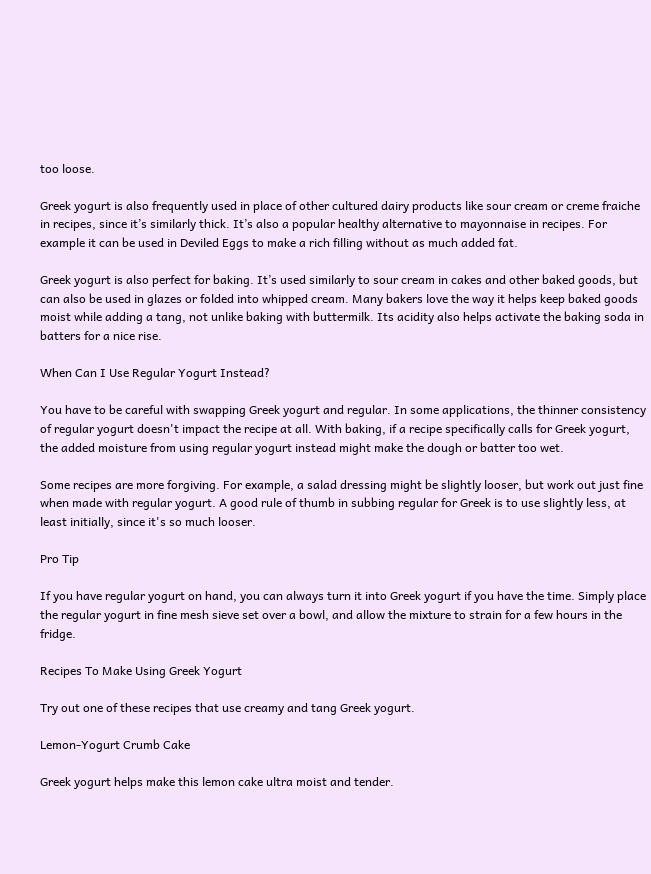too loose.

Greek yogurt is also frequently used in place of other cultured dairy products like sour cream or creme fraiche in recipes, since it’s similarly thick. It’s also a popular healthy alternative to mayonnaise in recipes. For example it can be used in Deviled Eggs to make a rich filling without as much added fat.

Greek yogurt is also perfect for baking. It’s used similarly to sour cream in cakes and other baked goods, but can also be used in glazes or folded into whipped cream. Many bakers love the way it helps keep baked goods moist while adding a tang, not unlike baking with buttermilk. Its acidity also helps activate the baking soda in batters for a nice rise.

When Can I Use Regular Yogurt Instead?

You have to be careful with swapping Greek yogurt and regular. In some applications, the thinner consistency of regular yogurt doesn't impact the recipe at all. With baking, if a recipe specifically calls for Greek yogurt, the added moisture from using regular yogurt instead might make the dough or batter too wet.

Some recipes are more forgiving. For example, a salad dressing might be slightly looser, but work out just fine when made with regular yogurt. A good rule of thumb in subbing regular for Greek is to use slightly less, at least initially, since it's so much looser.

Pro Tip

If you have regular yogurt on hand, you can always turn it into Greek yogurt if you have the time. Simply place the regular yogurt in fine mesh sieve set over a bowl, and allow the mixture to strain for a few hours in the fridge.

Recipes To Make Using Greek Yogurt

Try out one of these recipes that use creamy and tang Greek yogurt.

Lemon-Yogurt Crumb Cake

Greek yogurt helps make this lemon cake ultra moist and tender.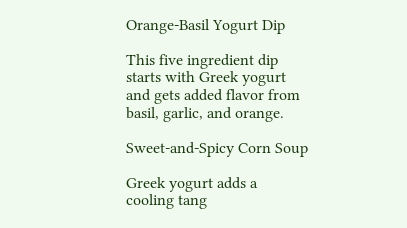Orange-Basil Yogurt Dip

This five ingredient dip starts with Greek yogurt and gets added flavor from basil, garlic, and orange.

Sweet-and-Spicy Corn Soup

Greek yogurt adds a cooling tang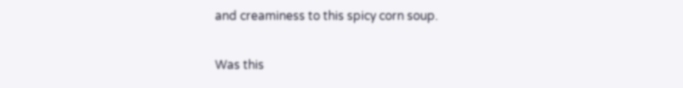and creaminess to this spicy corn soup.

Was this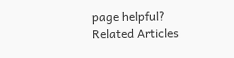page helpful?
Related Articles